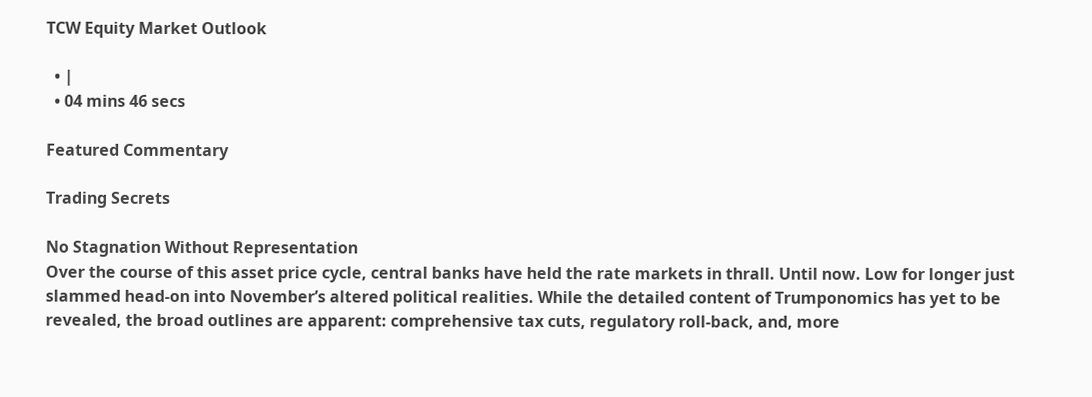TCW Equity Market Outlook

  • |
  • 04 mins 46 secs

Featured Commentary

Trading Secrets

No Stagnation Without Representation
Over the course of this asset price cycle, central banks have held the rate markets in thrall. Until now. Low for longer just slammed head-on into November’s altered political realities. While the detailed content of Trumponomics has yet to be revealed, the broad outlines are apparent: comprehensive tax cuts, regulatory roll-back, and, more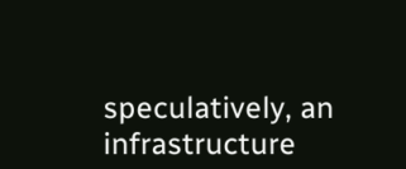speculatively, an infrastructure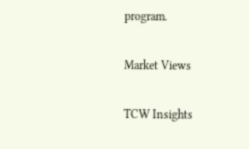program.

Market Views

TCW Insights